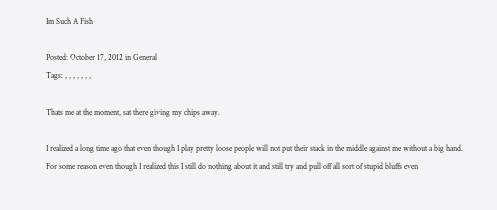Im Such A Fish

Posted: October 17, 2012 in General
Tags: , , , , , , ,

Thats me at the moment, sat there giving my chips away.

I realized a long time ago that even though I play pretty loose people will not put their stack in the middle against me without a big hand. For some reason even though I realized this I still do nothing about it and still try and pull off all sort of stupid bluffs even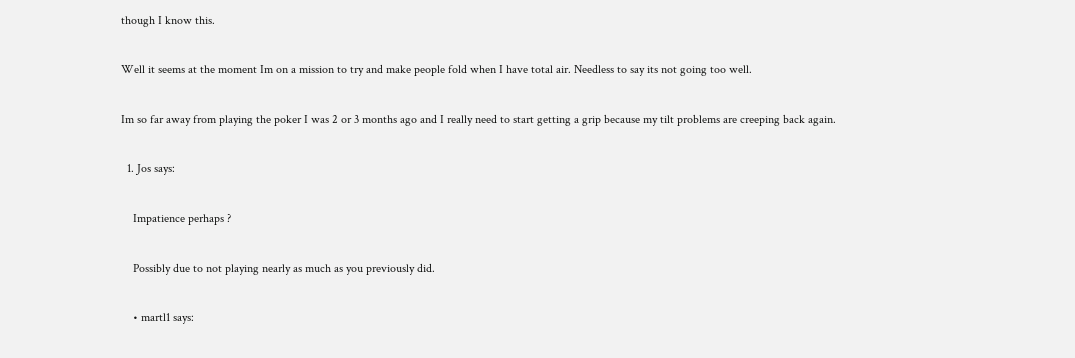though I know this.

Well it seems at the moment Im on a mission to try and make people fold when I have total air. Needless to say its not going too well.

Im so far away from playing the poker I was 2 or 3 months ago and I really need to start getting a grip because my tilt problems are creeping back again.

  1. Jos says:

    Impatience perhaps ?

    Possibly due to not playing nearly as much as you previously did.

    • martl1 says: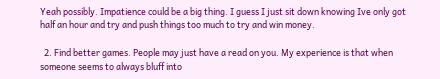Yeah possibly. Impatience could be a big thing. I guess I just sit down knowing Ive only got half an hour and try and push things too much to try and win money.

  2. Find better games. People may just have a read on you. My experience is that when someone seems to always bluff into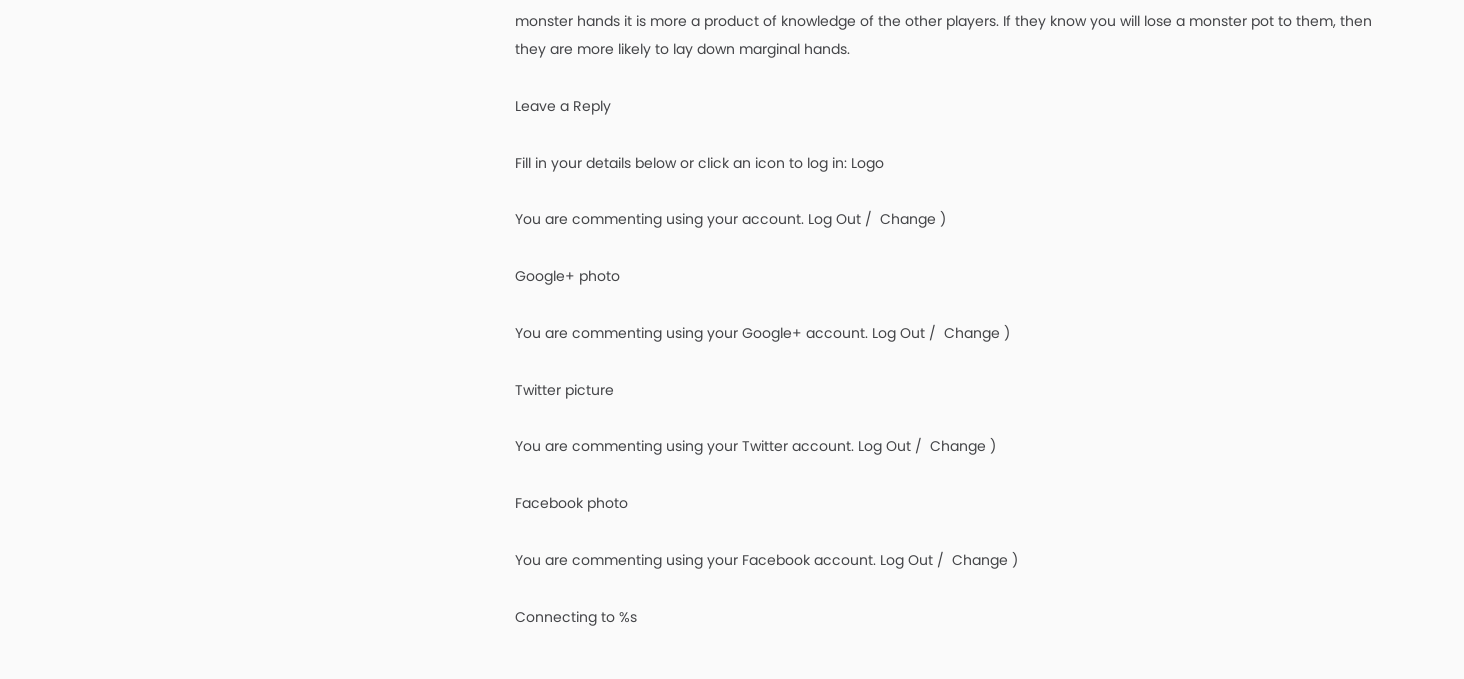monster hands it is more a product of knowledge of the other players. If they know you will lose a monster pot to them, then they are more likely to lay down marginal hands.

Leave a Reply

Fill in your details below or click an icon to log in: Logo

You are commenting using your account. Log Out /  Change )

Google+ photo

You are commenting using your Google+ account. Log Out /  Change )

Twitter picture

You are commenting using your Twitter account. Log Out /  Change )

Facebook photo

You are commenting using your Facebook account. Log Out /  Change )

Connecting to %s